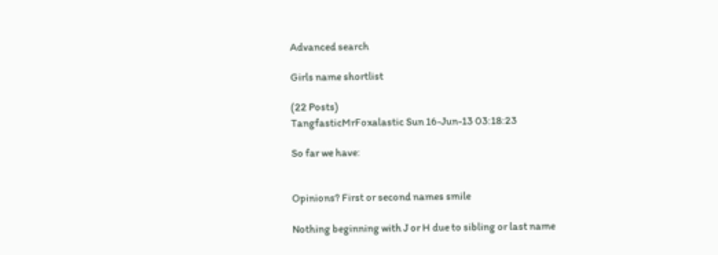Advanced search

Girls name shortlist

(22 Posts)
TangfasticMrFoxalastic Sun 16-Jun-13 03:18:23

So far we have:


Opinions? First or second names smile

Nothing beginning with J or H due to sibling or last name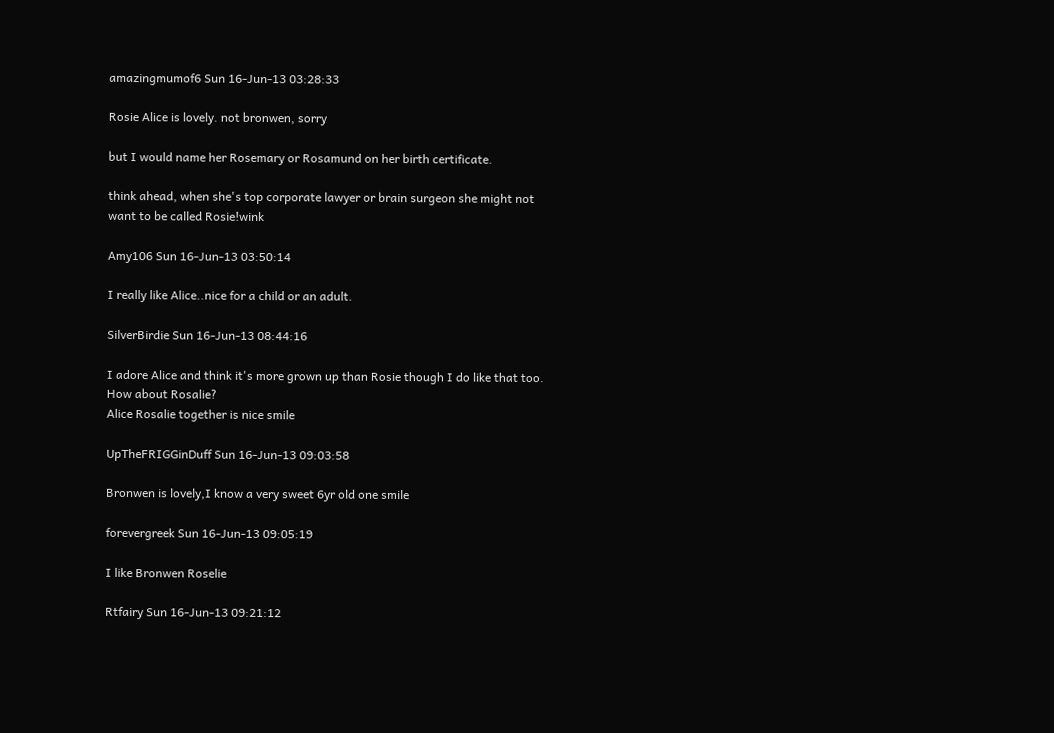amazingmumof6 Sun 16-Jun-13 03:28:33

Rosie Alice is lovely. not bronwen, sorry

but I would name her Rosemary or Rosamund on her birth certificate.

think ahead, when she's top corporate lawyer or brain surgeon she might not want to be called Rosie!wink

Amy106 Sun 16-Jun-13 03:50:14

I really like Alice..nice for a child or an adult.

SilverBirdie Sun 16-Jun-13 08:44:16

I adore Alice and think it's more grown up than Rosie though I do like that too. How about Rosalie?
Alice Rosalie together is nice smile

UpTheFRIGGinDuff Sun 16-Jun-13 09:03:58

Bronwen is lovely,I know a very sweet 6yr old one smile

forevergreek Sun 16-Jun-13 09:05:19

I like Bronwen Roselie

Rtfairy Sun 16-Jun-13 09:21:12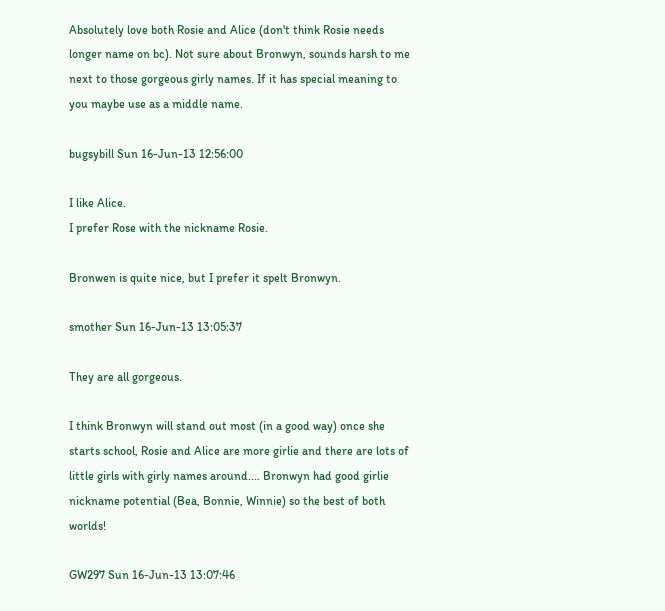Absolutely love both Rosie and Alice (don't think Rosie needs longer name on bc). Not sure about Bronwyn, sounds harsh to me next to those gorgeous girly names. If it has special meaning to you maybe use as a middle name.

bugsybill Sun 16-Jun-13 12:56:00

I like Alice.
I prefer Rose with the nickname Rosie.

Bronwen is quite nice, but I prefer it spelt Bronwyn.

smother Sun 16-Jun-13 13:05:37

They are all gorgeous.

I think Bronwyn will stand out most (in a good way) once she starts school, Rosie and Alice are more girlie and there are lots of little girls with girly names around.... Bronwyn had good girlie nickname potential (Bea, Bonnie, Winnie) so the best of both worlds!

GW297 Sun 16-Jun-13 13:07:46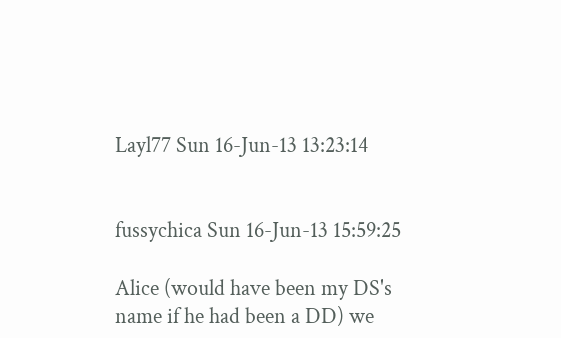Layl77 Sun 16-Jun-13 13:23:14


fussychica Sun 16-Jun-13 15:59:25

Alice (would have been my DS's name if he had been a DD) we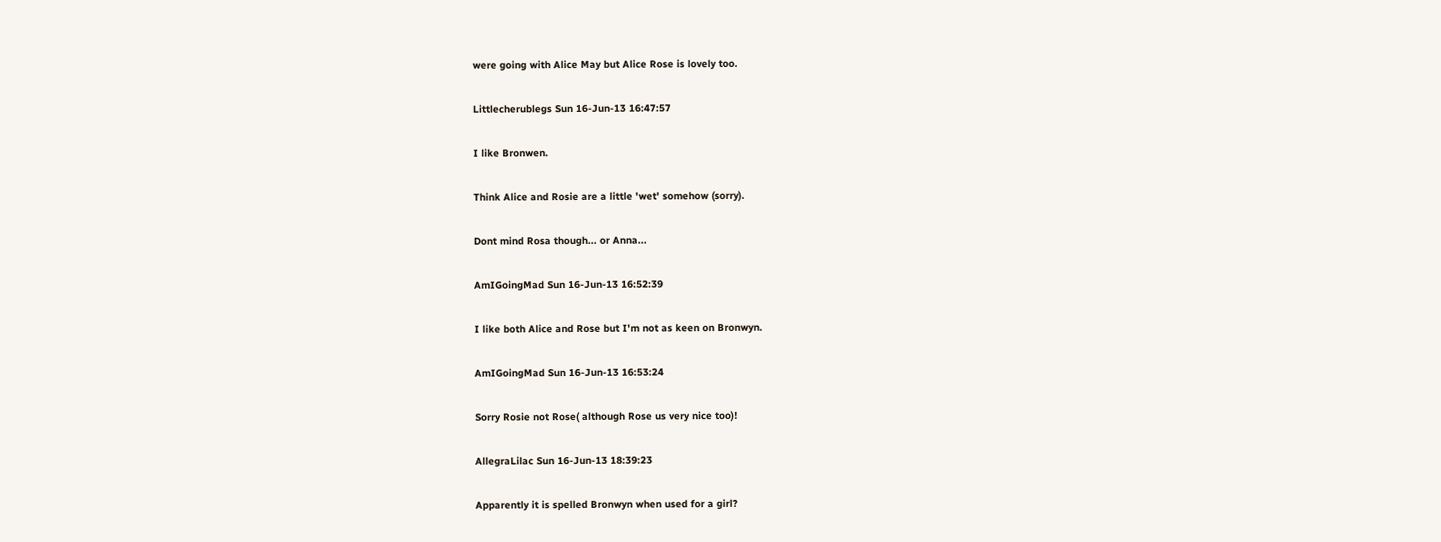were going with Alice May but Alice Rose is lovely too.

Littlecherublegs Sun 16-Jun-13 16:47:57

I like Bronwen.

Think Alice and Rosie are a little 'wet' somehow (sorry).

Dont mind Rosa though... or Anna...

AmIGoingMad Sun 16-Jun-13 16:52:39

I like both Alice and Rose but I'm not as keen on Bronwyn.

AmIGoingMad Sun 16-Jun-13 16:53:24

Sorry Rosie not Rose( although Rose us very nice too)!

AllegraLilac Sun 16-Jun-13 18:39:23

Apparently it is spelled Bronwyn when used for a girl?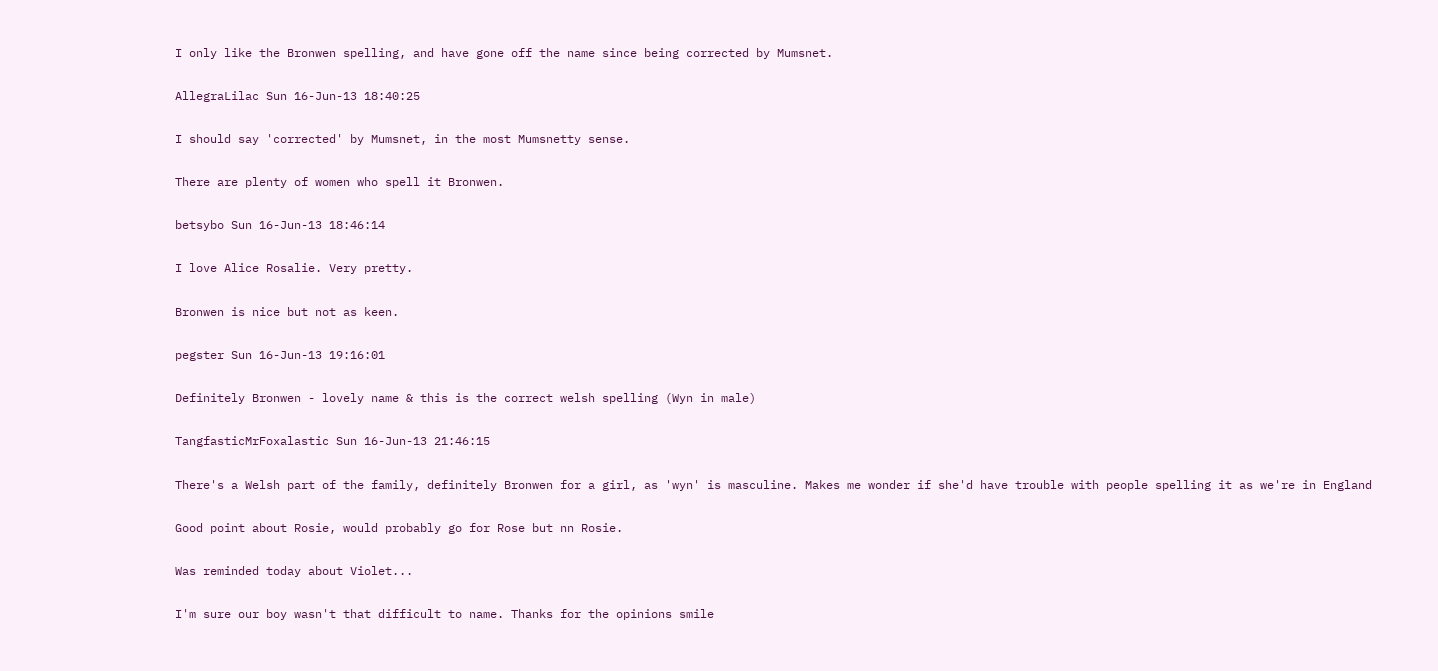I only like the Bronwen spelling, and have gone off the name since being corrected by Mumsnet.

AllegraLilac Sun 16-Jun-13 18:40:25

I should say 'corrected' by Mumsnet, in the most Mumsnetty sense.

There are plenty of women who spell it Bronwen.

betsybo Sun 16-Jun-13 18:46:14

I love Alice Rosalie. Very pretty.

Bronwen is nice but not as keen.

pegster Sun 16-Jun-13 19:16:01

Definitely Bronwen - lovely name & this is the correct welsh spelling (Wyn in male)

TangfasticMrFoxalastic Sun 16-Jun-13 21:46:15

There's a Welsh part of the family, definitely Bronwen for a girl, as 'wyn' is masculine. Makes me wonder if she'd have trouble with people spelling it as we're in England

Good point about Rosie, would probably go for Rose but nn Rosie.

Was reminded today about Violet...

I'm sure our boy wasn't that difficult to name. Thanks for the opinions smile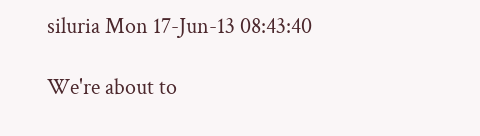siluria Mon 17-Jun-13 08:43:40

We're about to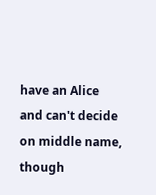have an Alice and can't decide on middle name, though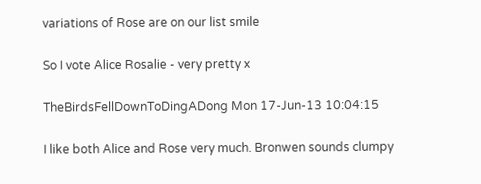variations of Rose are on our list smile

So I vote Alice Rosalie - very pretty x

TheBirdsFellDownToDingADong Mon 17-Jun-13 10:04:15

I like both Alice and Rose very much. Bronwen sounds clumpy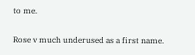to me.

Rose v much underused as a first name.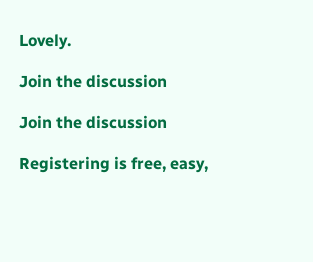Lovely.

Join the discussion

Join the discussion

Registering is free, easy,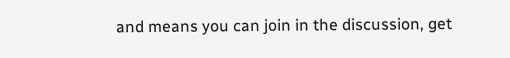and means you can join in the discussion, get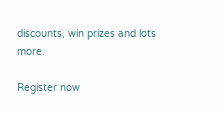discounts, win prizes and lots more.

Register now